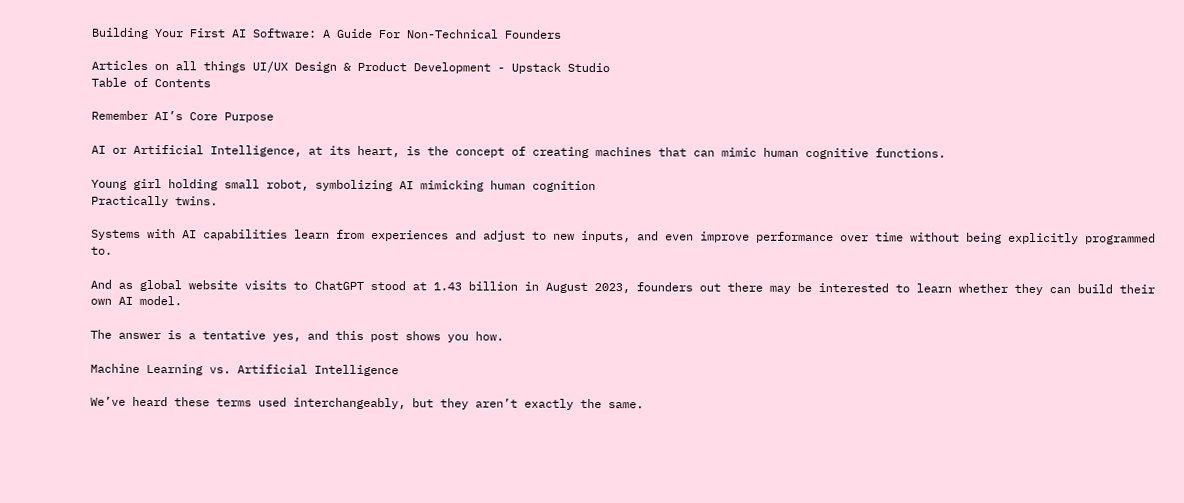Building Your First AI Software: A Guide For Non-Technical Founders

Articles on all things UI/UX Design & Product Development - Upstack Studio
Table of Contents

Remember AI’s Core Purpose

AI or Artificial Intelligence, at its heart, is the concept of creating machines that can mimic human cognitive functions.

Young girl holding small robot, symbolizing AI mimicking human cognition
Practically twins.

Systems with AI capabilities learn from experiences and adjust to new inputs, and even improve performance over time without being explicitly programmed to.

And as global website visits to ChatGPT stood at 1.43 billion in August 2023, founders out there may be interested to learn whether they can build their own AI model.

The answer is a tentative yes, and this post shows you how.

Machine Learning vs. Artificial Intelligence

We’ve heard these terms used interchangeably, but they aren’t exactly the same.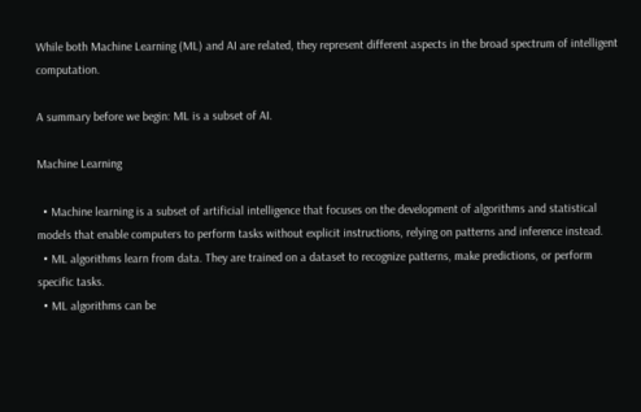While both Machine Learning (ML) and AI are related, they represent different aspects in the broad spectrum of intelligent computation.

A summary before we begin: ML is a subset of AI.

Machine Learning

  • Machine learning is a subset of artificial intelligence that focuses on the development of algorithms and statistical models that enable computers to perform tasks without explicit instructions, relying on patterns and inference instead.
  • ML algorithms learn from data. They are trained on a dataset to recognize patterns, make predictions, or perform specific tasks.
  • ML algorithms can be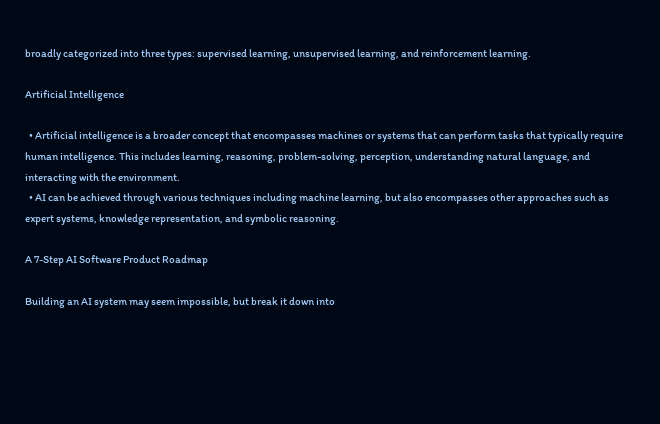broadly categorized into three types: supervised learning, unsupervised learning, and reinforcement learning.

Artificial Intelligence

  • Artificial intelligence is a broader concept that encompasses machines or systems that can perform tasks that typically require human intelligence. This includes learning, reasoning, problem-solving, perception, understanding natural language, and interacting with the environment.
  • AI can be achieved through various techniques including machine learning, but also encompasses other approaches such as expert systems, knowledge representation, and symbolic reasoning.

A 7-Step AI Software Product Roadmap

Building an AI system may seem impossible, but break it down into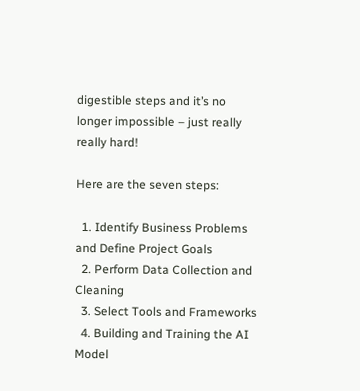digestible steps and it’s no longer impossible – just really really hard!

Here are the seven steps:

  1. Identify Business Problems and Define Project Goals
  2. Perform Data Collection and Cleaning
  3. Select Tools and Frameworks
  4. Building and Training the AI Model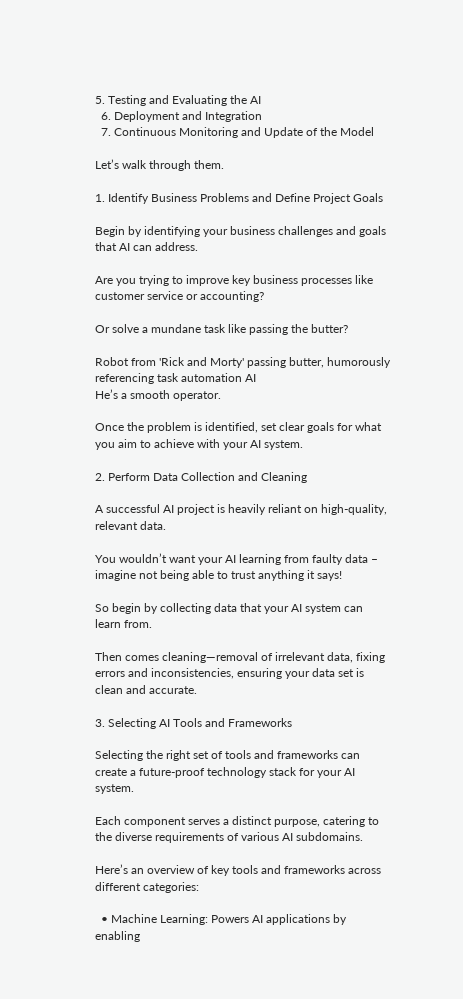5. Testing and Evaluating the AI
  6. Deployment and Integration
  7. Continuous Monitoring and Update of the Model

Let’s walk through them.

1. Identify Business Problems and Define Project Goals

Begin by identifying your business challenges and goals that AI can address.

Are you trying to improve key business processes like customer service or accounting?

Or solve a mundane task like passing the butter?

Robot from 'Rick and Morty' passing butter, humorously referencing task automation AI
He’s a smooth operator.

Once the problem is identified, set clear goals for what you aim to achieve with your AI system.

2. Perform Data Collection and Cleaning

A successful AI project is heavily reliant on high-quality, relevant data.

You wouldn’t want your AI learning from faulty data – imagine not being able to trust anything it says!

So begin by collecting data that your AI system can learn from.

Then comes cleaning—removal of irrelevant data, fixing errors and inconsistencies, ensuring your data set is clean and accurate.

3. Selecting AI Tools and Frameworks

Selecting the right set of tools and frameworks can create a future-proof technology stack for your AI system.

Each component serves a distinct purpose, catering to the diverse requirements of various AI subdomains.

Here’s an overview of key tools and frameworks across different categories:

  • Machine Learning: Powers AI applications by enabling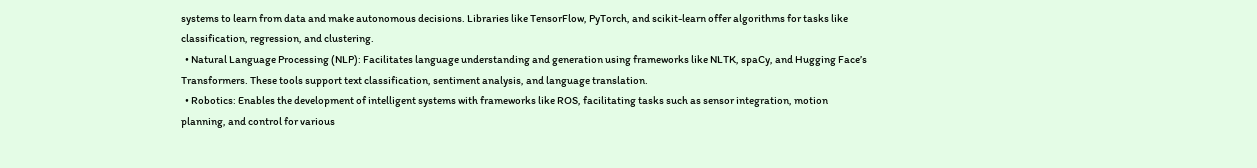systems to learn from data and make autonomous decisions. Libraries like TensorFlow, PyTorch, and scikit-learn offer algorithms for tasks like classification, regression, and clustering.
  • Natural Language Processing (NLP): Facilitates language understanding and generation using frameworks like NLTK, spaCy, and Hugging Face’s Transformers. These tools support text classification, sentiment analysis, and language translation.
  • Robotics: Enables the development of intelligent systems with frameworks like ROS, facilitating tasks such as sensor integration, motion planning, and control for various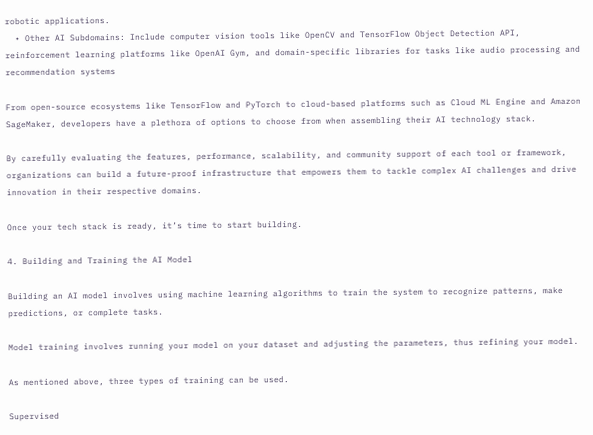robotic applications.
  • Other AI Subdomains: Include computer vision tools like OpenCV and TensorFlow Object Detection API, reinforcement learning platforms like OpenAI Gym, and domain-specific libraries for tasks like audio processing and recommendation systems

From open-source ecosystems like TensorFlow and PyTorch to cloud-based platforms such as Cloud ML Engine and Amazon SageMaker, developers have a plethora of options to choose from when assembling their AI technology stack.

By carefully evaluating the features, performance, scalability, and community support of each tool or framework, organizations can build a future-proof infrastructure that empowers them to tackle complex AI challenges and drive innovation in their respective domains.

Once your tech stack is ready, it’s time to start building.

4. Building and Training the AI Model

Building an AI model involves using machine learning algorithms to train the system to recognize patterns, make predictions, or complete tasks.

Model training involves running your model on your dataset and adjusting the parameters, thus refining your model.

As mentioned above, three types of training can be used.

Supervised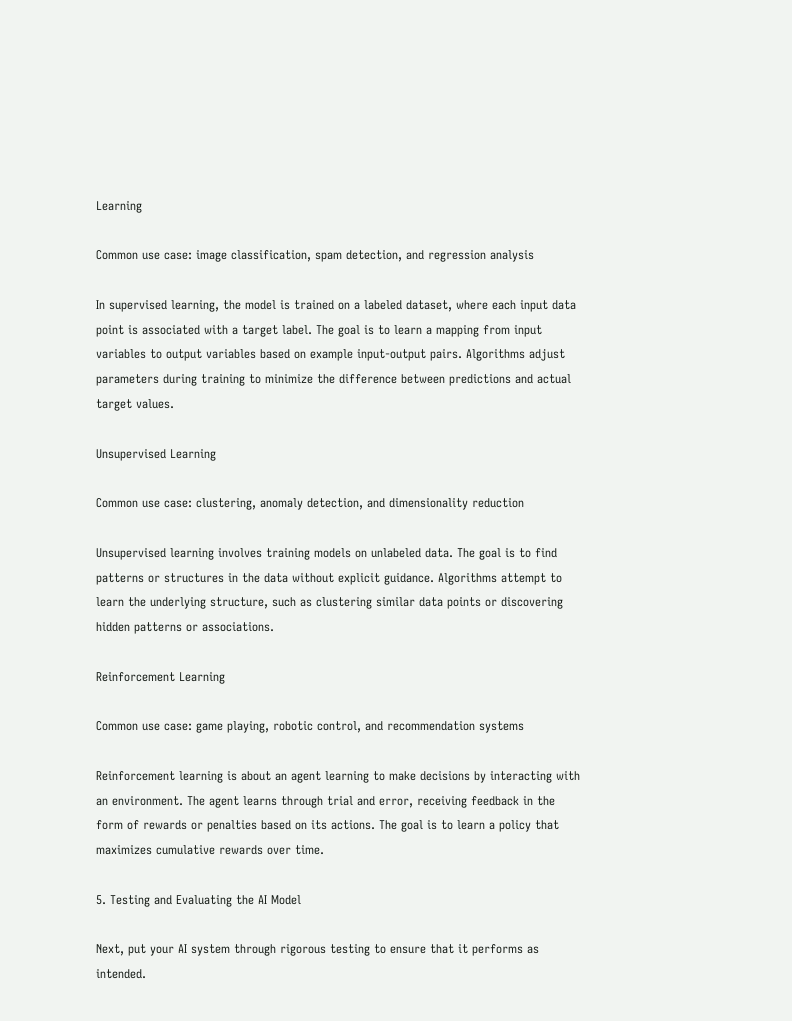Learning

Common use case: image classification, spam detection, and regression analysis

In supervised learning, the model is trained on a labeled dataset, where each input data point is associated with a target label. The goal is to learn a mapping from input variables to output variables based on example input-output pairs. Algorithms adjust parameters during training to minimize the difference between predictions and actual target values.

Unsupervised Learning

Common use case: clustering, anomaly detection, and dimensionality reduction

Unsupervised learning involves training models on unlabeled data. The goal is to find patterns or structures in the data without explicit guidance. Algorithms attempt to learn the underlying structure, such as clustering similar data points or discovering hidden patterns or associations.

Reinforcement Learning

Common use case: game playing, robotic control, and recommendation systems

Reinforcement learning is about an agent learning to make decisions by interacting with an environment. The agent learns through trial and error, receiving feedback in the form of rewards or penalties based on its actions. The goal is to learn a policy that maximizes cumulative rewards over time.

5. Testing and Evaluating the AI Model

Next, put your AI system through rigorous testing to ensure that it performs as intended.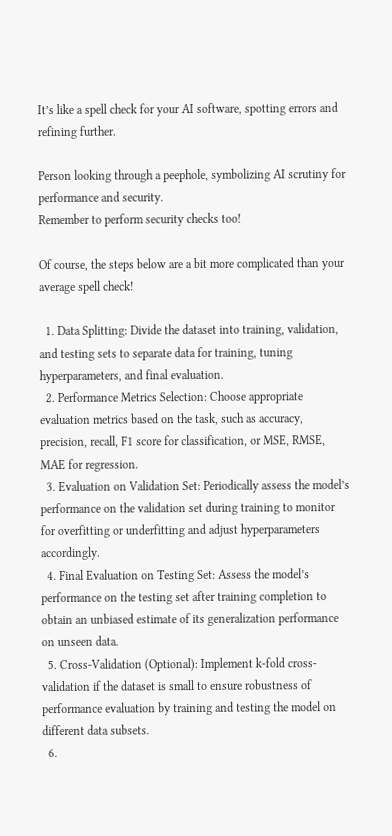It’s like a spell check for your AI software, spotting errors and refining further.

Person looking through a peephole, symbolizing AI scrutiny for performance and security.
Remember to perform security checks too!

Of course, the steps below are a bit more complicated than your average spell check!

  1. Data Splitting: Divide the dataset into training, validation, and testing sets to separate data for training, tuning hyperparameters, and final evaluation.
  2. Performance Metrics Selection: Choose appropriate evaluation metrics based on the task, such as accuracy, precision, recall, F1 score for classification, or MSE, RMSE, MAE for regression.
  3. Evaluation on Validation Set: Periodically assess the model’s performance on the validation set during training to monitor for overfitting or underfitting and adjust hyperparameters accordingly.
  4. Final Evaluation on Testing Set: Assess the model’s performance on the testing set after training completion to obtain an unbiased estimate of its generalization performance on unseen data.
  5. Cross-Validation (Optional): Implement k-fold cross-validation if the dataset is small to ensure robustness of performance evaluation by training and testing the model on different data subsets.
  6.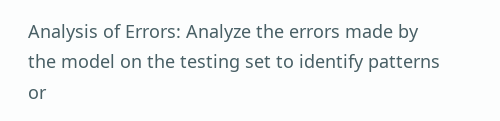Analysis of Errors: Analyze the errors made by the model on the testing set to identify patterns or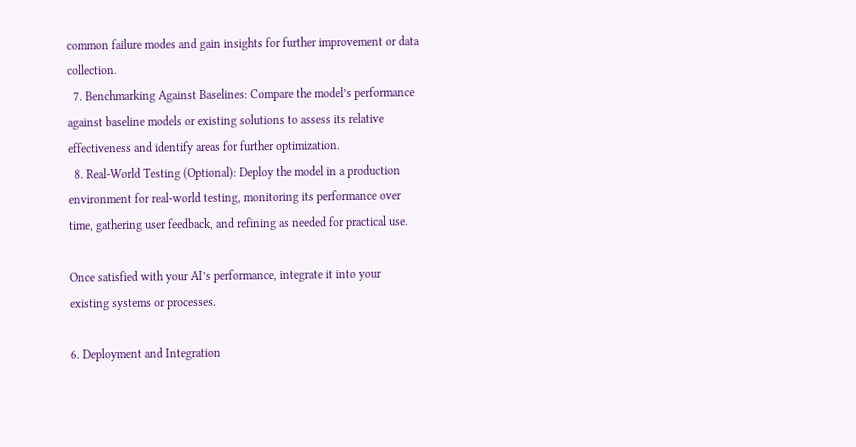common failure modes and gain insights for further improvement or data collection.
  7. Benchmarking Against Baselines: Compare the model’s performance against baseline models or existing solutions to assess its relative effectiveness and identify areas for further optimization.
  8. Real-World Testing (Optional): Deploy the model in a production environment for real-world testing, monitoring its performance over time, gathering user feedback, and refining as needed for practical use.

Once satisfied with your AI’s performance, integrate it into your existing systems or processes.

6. Deployment and Integration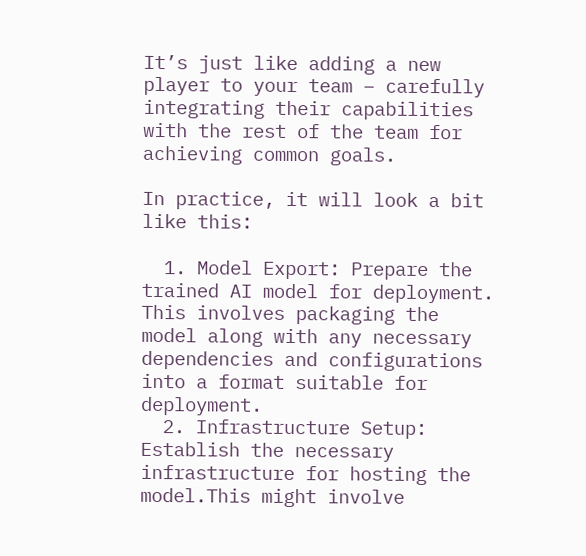It’s just like adding a new player to your team – carefully integrating their capabilities with the rest of the team for achieving common goals.

In practice, it will look a bit like this:

  1. Model Export: Prepare the trained AI model for deployment. This involves packaging the model along with any necessary dependencies and configurations into a format suitable for deployment.
  2. Infrastructure Setup: Establish the necessary infrastructure for hosting the model.This might involve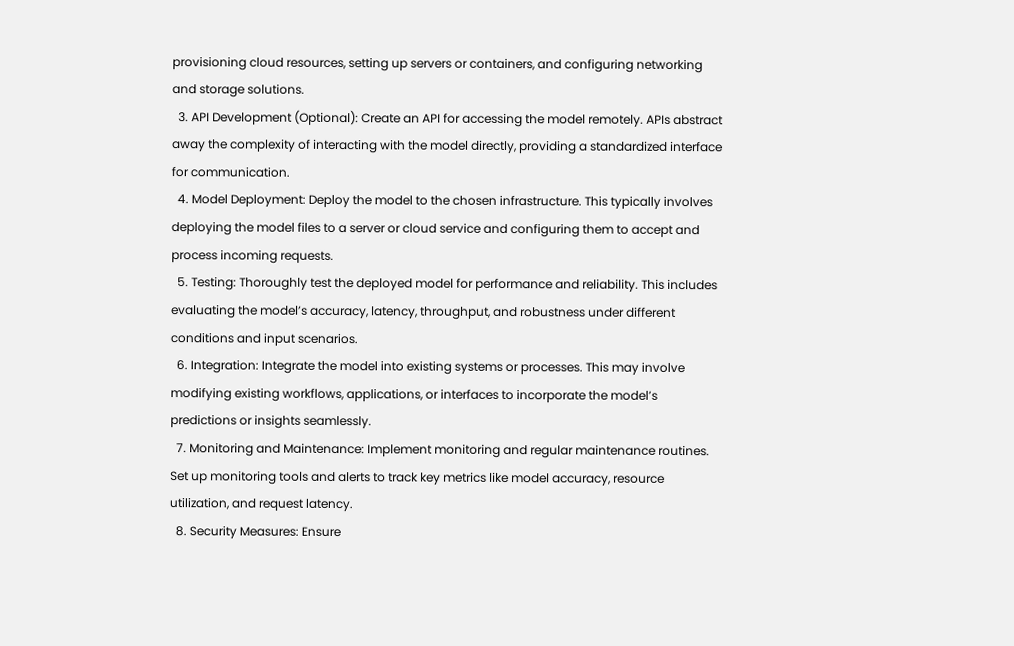provisioning cloud resources, setting up servers or containers, and configuring networking and storage solutions.
  3. API Development (Optional): Create an API for accessing the model remotely. APIs abstract away the complexity of interacting with the model directly, providing a standardized interface for communication.
  4. Model Deployment: Deploy the model to the chosen infrastructure. This typically involves deploying the model files to a server or cloud service and configuring them to accept and process incoming requests.
  5. Testing: Thoroughly test the deployed model for performance and reliability. This includes evaluating the model’s accuracy, latency, throughput, and robustness under different conditions and input scenarios.
  6. Integration: Integrate the model into existing systems or processes. This may involve modifying existing workflows, applications, or interfaces to incorporate the model’s predictions or insights seamlessly.
  7. Monitoring and Maintenance: Implement monitoring and regular maintenance routines. Set up monitoring tools and alerts to track key metrics like model accuracy, resource utilization, and request latency.
  8. Security Measures: Ensure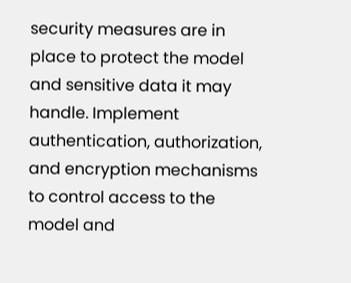security measures are in place to protect the model and sensitive data it may handle. Implement authentication, authorization, and encryption mechanisms to control access to the model and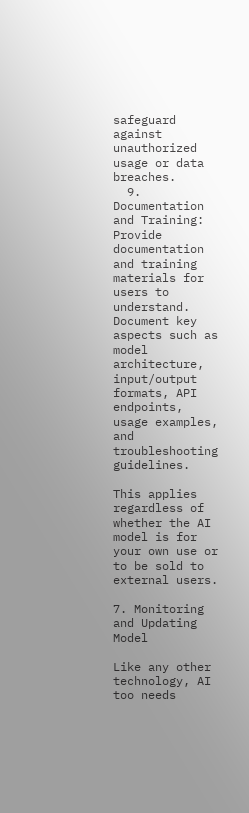safeguard against unauthorized usage or data breaches.
  9. Documentation and Training: Provide documentation and training materials for users to understand. Document key aspects such as model architecture, input/output formats, API endpoints, usage examples, and troubleshooting guidelines.

This applies regardless of whether the AI model is for your own use or to be sold to external users.

7. Monitoring and Updating Model

Like any other technology, AI too needs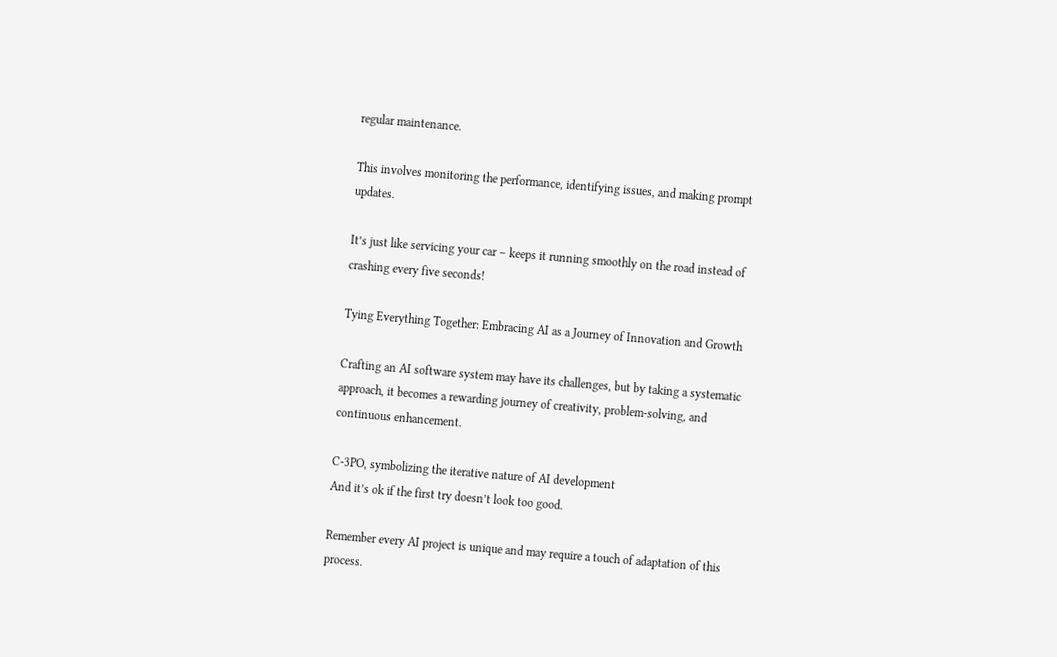regular maintenance.

This involves monitoring the performance, identifying issues, and making prompt updates.

It’s just like servicing your car – keeps it running smoothly on the road instead of crashing every five seconds!

Tying Everything Together: Embracing AI as a Journey of Innovation and Growth

Crafting an AI software system may have its challenges, but by taking a systematic approach, it becomes a rewarding journey of creativity, problem-solving, and continuous enhancement.

C-3PO, symbolizing the iterative nature of AI development
And it’s ok if the first try doesn’t look too good.

Remember every AI project is unique and may require a touch of adaptation of this process.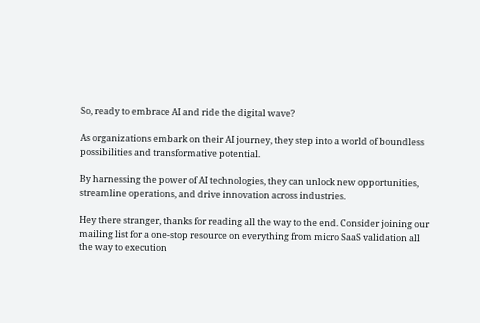So, ready to embrace AI and ride the digital wave?

As organizations embark on their AI journey, they step into a world of boundless possibilities and transformative potential.

By harnessing the power of AI technologies, they can unlock new opportunities, streamline operations, and drive innovation across industries.

Hey there stranger, thanks for reading all the way to the end. Consider joining our mailing list for a one-stop resource on everything from micro SaaS validation all the way to execution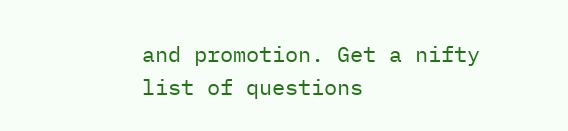and promotion. Get a nifty list of questions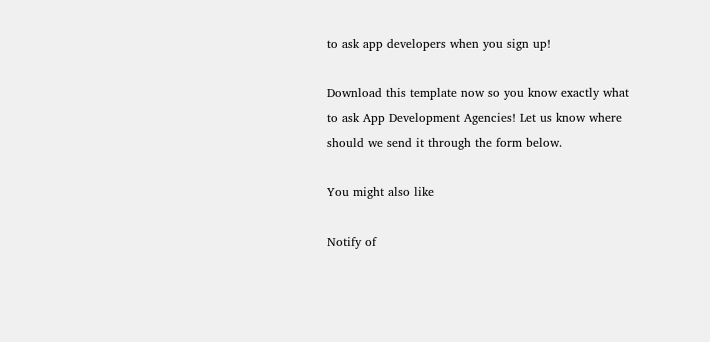to ask app developers when you sign up!

Download this template now so you know exactly what to ask App Development Agencies! Let us know where should we send it through the form below.

You might also like

Notify of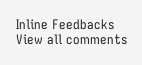Inline Feedbacks
View all comments